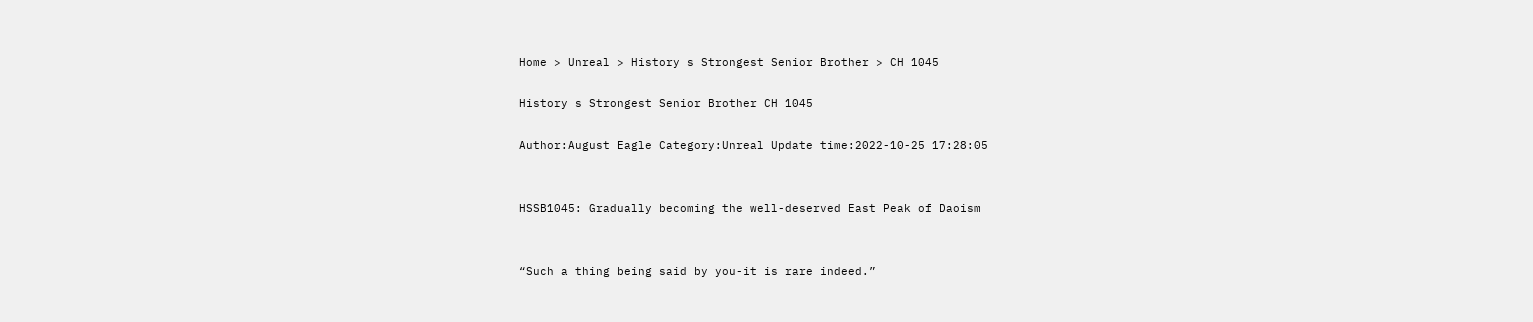Home > Unreal > History s Strongest Senior Brother > CH 1045

History s Strongest Senior Brother CH 1045

Author:August Eagle Category:Unreal Update time:2022-10-25 17:28:05


HSSB1045: Gradually becoming the well-deserved East Peak of Daoism


“Such a thing being said by you-it is rare indeed.”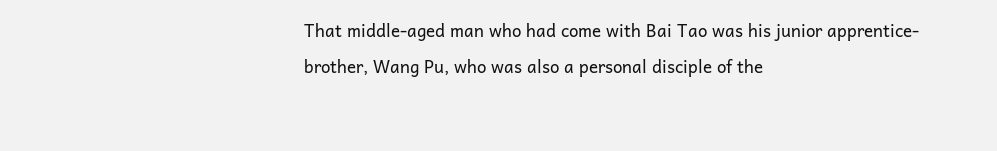That middle-aged man who had come with Bai Tao was his junior apprentice-brother, Wang Pu, who was also a personal disciple of the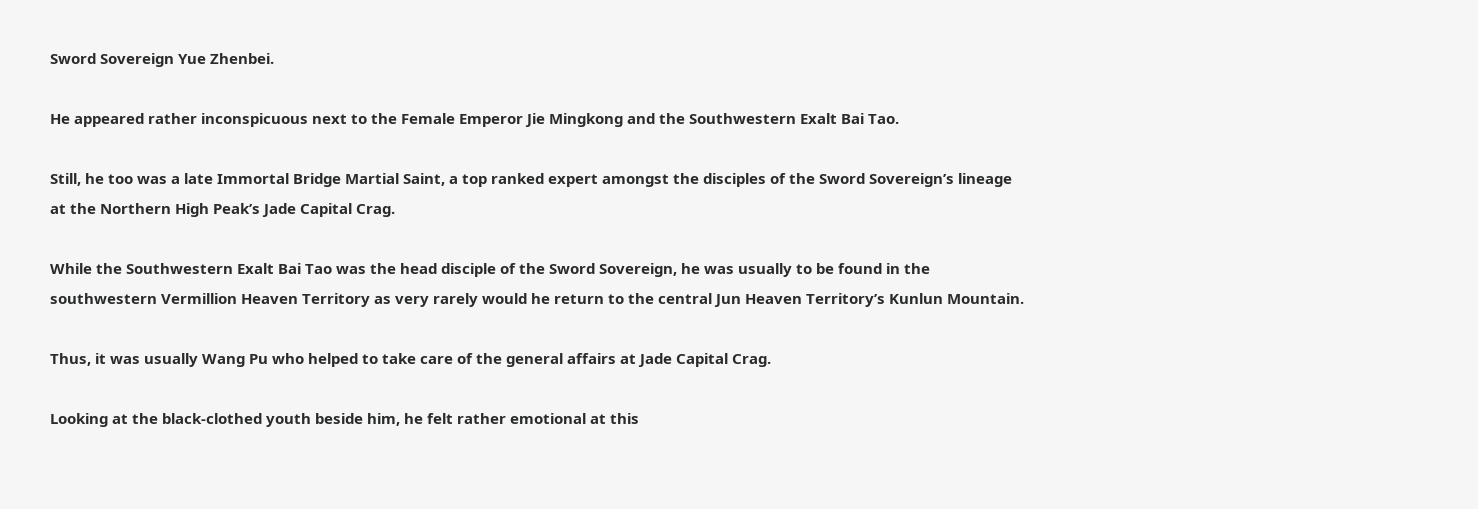Sword Sovereign Yue Zhenbei.

He appeared rather inconspicuous next to the Female Emperor Jie Mingkong and the Southwestern Exalt Bai Tao.

Still, he too was a late Immortal Bridge Martial Saint, a top ranked expert amongst the disciples of the Sword Sovereign’s lineage at the Northern High Peak’s Jade Capital Crag.

While the Southwestern Exalt Bai Tao was the head disciple of the Sword Sovereign, he was usually to be found in the southwestern Vermillion Heaven Territory as very rarely would he return to the central Jun Heaven Territory’s Kunlun Mountain.

Thus, it was usually Wang Pu who helped to take care of the general affairs at Jade Capital Crag.

Looking at the black-clothed youth beside him, he felt rather emotional at this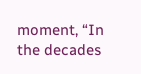moment, “In the decades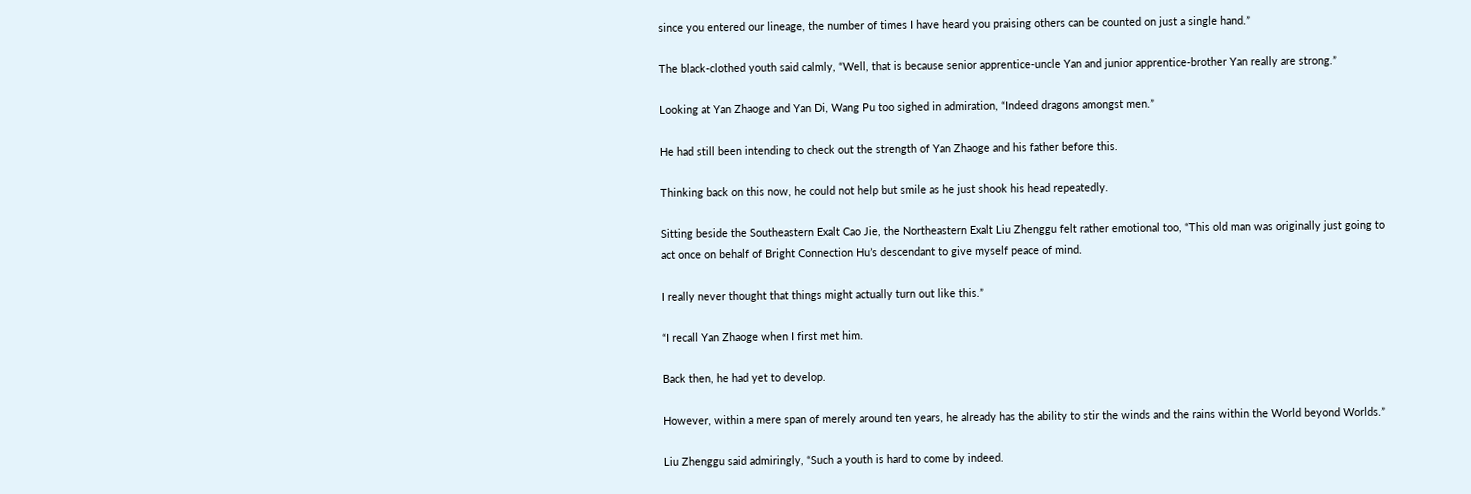since you entered our lineage, the number of times I have heard you praising others can be counted on just a single hand.”

The black-clothed youth said calmly, “Well, that is because senior apprentice-uncle Yan and junior apprentice-brother Yan really are strong.”

Looking at Yan Zhaoge and Yan Di, Wang Pu too sighed in admiration, “Indeed dragons amongst men.”

He had still been intending to check out the strength of Yan Zhaoge and his father before this.

Thinking back on this now, he could not help but smile as he just shook his head repeatedly.

Sitting beside the Southeastern Exalt Cao Jie, the Northeastern Exalt Liu Zhenggu felt rather emotional too, “This old man was originally just going to act once on behalf of Bright Connection Hu’s descendant to give myself peace of mind.

I really never thought that things might actually turn out like this.”

“I recall Yan Zhaoge when I first met him.

Back then, he had yet to develop.

However, within a mere span of merely around ten years, he already has the ability to stir the winds and the rains within the World beyond Worlds.”

Liu Zhenggu said admiringly, “Such a youth is hard to come by indeed.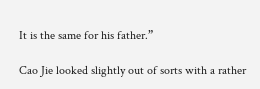It is the same for his father.”

Cao Jie looked slightly out of sorts with a rather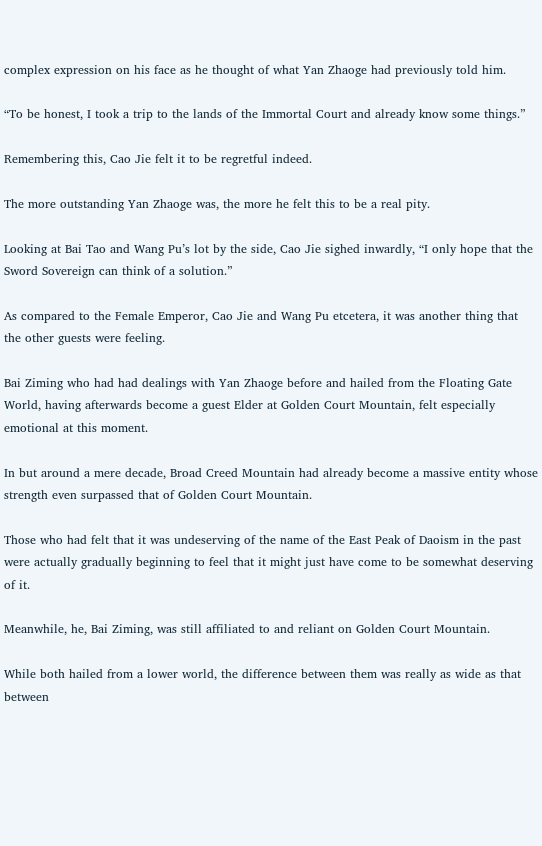complex expression on his face as he thought of what Yan Zhaoge had previously told him.

“To be honest, I took a trip to the lands of the Immortal Court and already know some things.”

Remembering this, Cao Jie felt it to be regretful indeed.

The more outstanding Yan Zhaoge was, the more he felt this to be a real pity.

Looking at Bai Tao and Wang Pu’s lot by the side, Cao Jie sighed inwardly, “I only hope that the Sword Sovereign can think of a solution.”

As compared to the Female Emperor, Cao Jie and Wang Pu etcetera, it was another thing that the other guests were feeling.

Bai Ziming who had had dealings with Yan Zhaoge before and hailed from the Floating Gate World, having afterwards become a guest Elder at Golden Court Mountain, felt especially emotional at this moment.

In but around a mere decade, Broad Creed Mountain had already become a massive entity whose strength even surpassed that of Golden Court Mountain.

Those who had felt that it was undeserving of the name of the East Peak of Daoism in the past were actually gradually beginning to feel that it might just have come to be somewhat deserving of it.

Meanwhile, he, Bai Ziming, was still affiliated to and reliant on Golden Court Mountain.

While both hailed from a lower world, the difference between them was really as wide as that between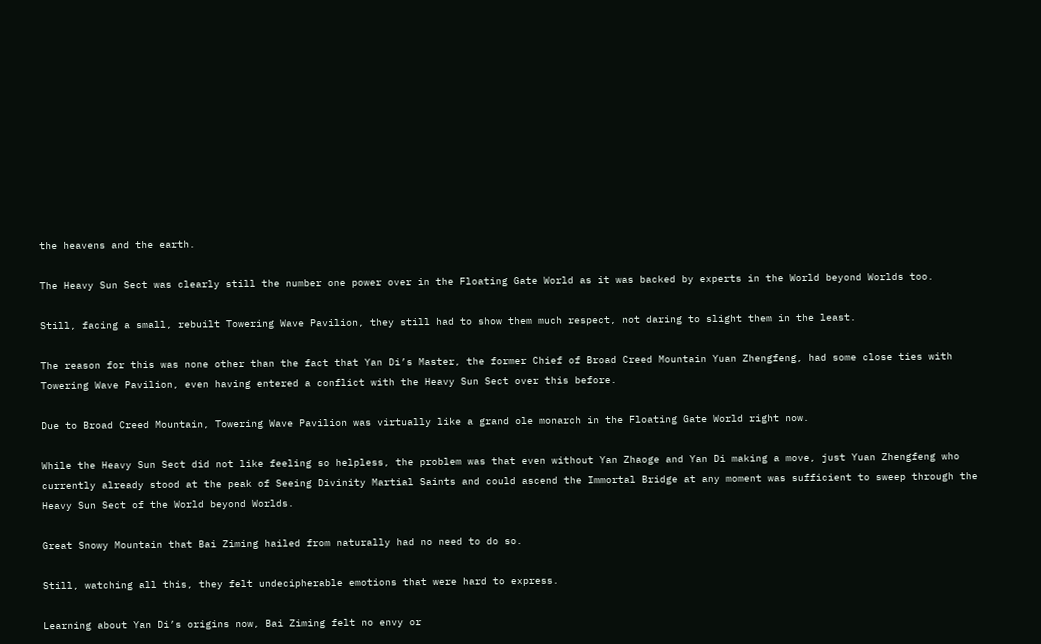the heavens and the earth.

The Heavy Sun Sect was clearly still the number one power over in the Floating Gate World as it was backed by experts in the World beyond Worlds too.

Still, facing a small, rebuilt Towering Wave Pavilion, they still had to show them much respect, not daring to slight them in the least.

The reason for this was none other than the fact that Yan Di’s Master, the former Chief of Broad Creed Mountain Yuan Zhengfeng, had some close ties with Towering Wave Pavilion, even having entered a conflict with the Heavy Sun Sect over this before.

Due to Broad Creed Mountain, Towering Wave Pavilion was virtually like a grand ole monarch in the Floating Gate World right now.

While the Heavy Sun Sect did not like feeling so helpless, the problem was that even without Yan Zhaoge and Yan Di making a move, just Yuan Zhengfeng who currently already stood at the peak of Seeing Divinity Martial Saints and could ascend the Immortal Bridge at any moment was sufficient to sweep through the Heavy Sun Sect of the World beyond Worlds.

Great Snowy Mountain that Bai Ziming hailed from naturally had no need to do so.

Still, watching all this, they felt undecipherable emotions that were hard to express.

Learning about Yan Di’s origins now, Bai Ziming felt no envy or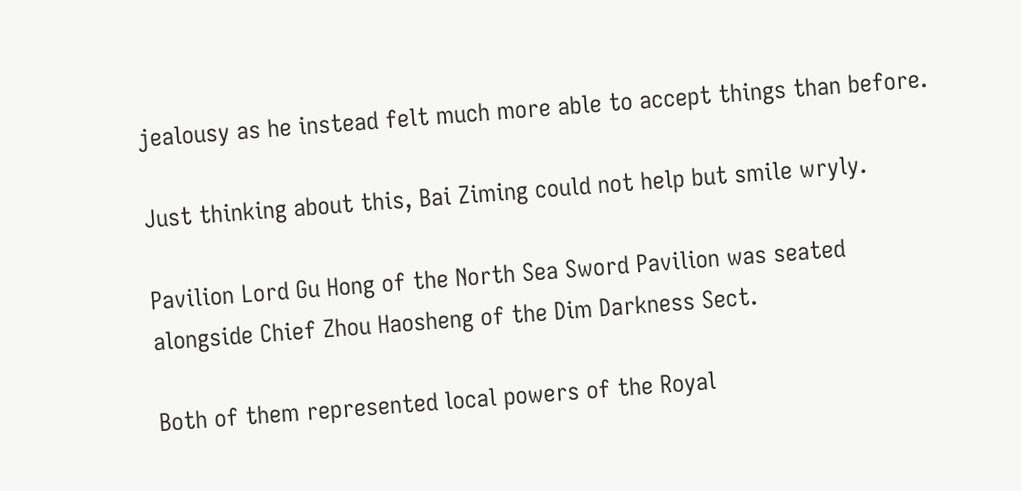jealousy as he instead felt much more able to accept things than before.

Just thinking about this, Bai Ziming could not help but smile wryly.

Pavilion Lord Gu Hong of the North Sea Sword Pavilion was seated alongside Chief Zhou Haosheng of the Dim Darkness Sect.

Both of them represented local powers of the Royal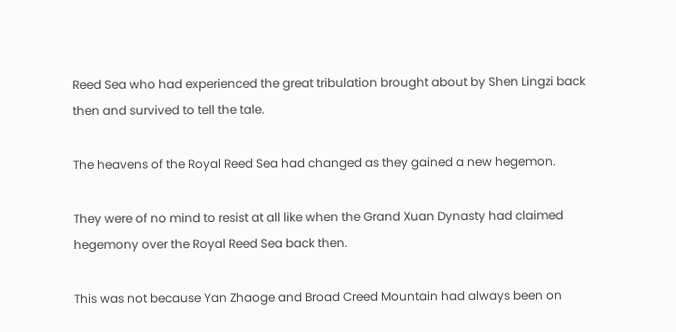Reed Sea who had experienced the great tribulation brought about by Shen Lingzi back then and survived to tell the tale.

The heavens of the Royal Reed Sea had changed as they gained a new hegemon.

They were of no mind to resist at all like when the Grand Xuan Dynasty had claimed hegemony over the Royal Reed Sea back then.

This was not because Yan Zhaoge and Broad Creed Mountain had always been on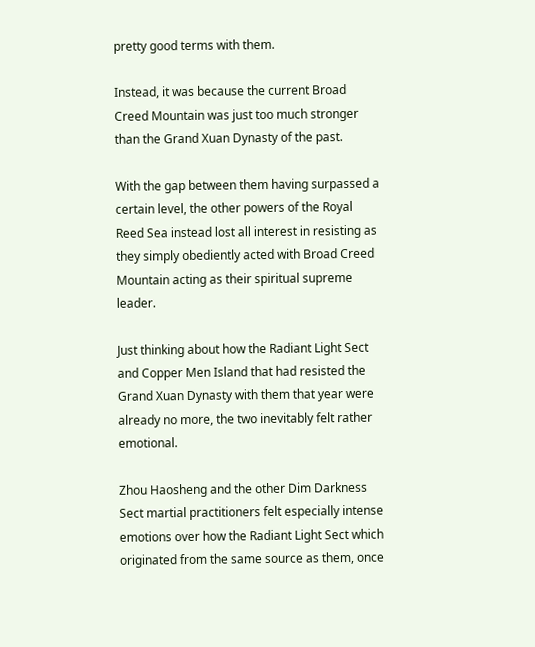pretty good terms with them.

Instead, it was because the current Broad Creed Mountain was just too much stronger than the Grand Xuan Dynasty of the past.

With the gap between them having surpassed a certain level, the other powers of the Royal Reed Sea instead lost all interest in resisting as they simply obediently acted with Broad Creed Mountain acting as their spiritual supreme leader.

Just thinking about how the Radiant Light Sect and Copper Men Island that had resisted the Grand Xuan Dynasty with them that year were already no more, the two inevitably felt rather emotional.

Zhou Haosheng and the other Dim Darkness Sect martial practitioners felt especially intense emotions over how the Radiant Light Sect which originated from the same source as them, once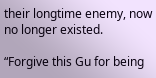their longtime enemy, now no longer existed.

“Forgive this Gu for being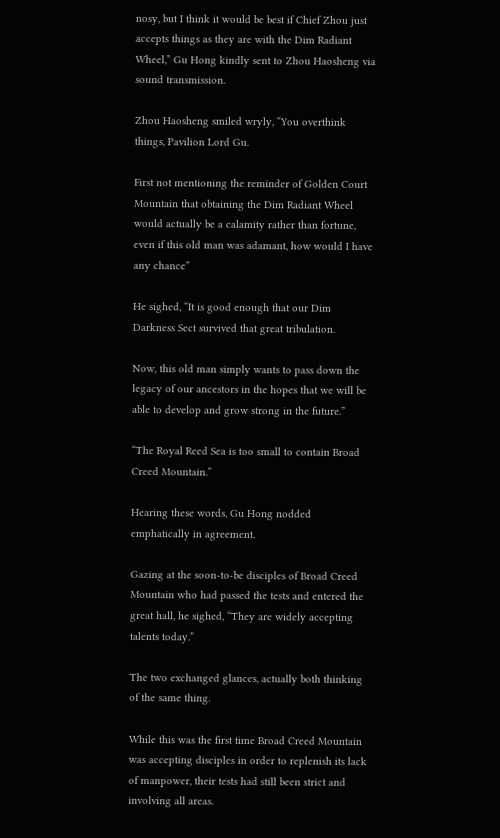nosy, but I think it would be best if Chief Zhou just accepts things as they are with the Dim Radiant Wheel,” Gu Hong kindly sent to Zhou Haosheng via sound transmission.

Zhou Haosheng smiled wryly, “You overthink things, Pavilion Lord Gu.

First not mentioning the reminder of Golden Court Mountain that obtaining the Dim Radiant Wheel would actually be a calamity rather than fortune, even if this old man was adamant, how would I have any chance”

He sighed, “It is good enough that our Dim Darkness Sect survived that great tribulation.

Now, this old man simply wants to pass down the legacy of our ancestors in the hopes that we will be able to develop and grow strong in the future.”

“The Royal Reed Sea is too small to contain Broad Creed Mountain.”

Hearing these words, Gu Hong nodded emphatically in agreement.

Gazing at the soon-to-be disciples of Broad Creed Mountain who had passed the tests and entered the great hall, he sighed, “They are widely accepting talents today.”

The two exchanged glances, actually both thinking of the same thing.

While this was the first time Broad Creed Mountain was accepting disciples in order to replenish its lack of manpower, their tests had still been strict and involving all areas.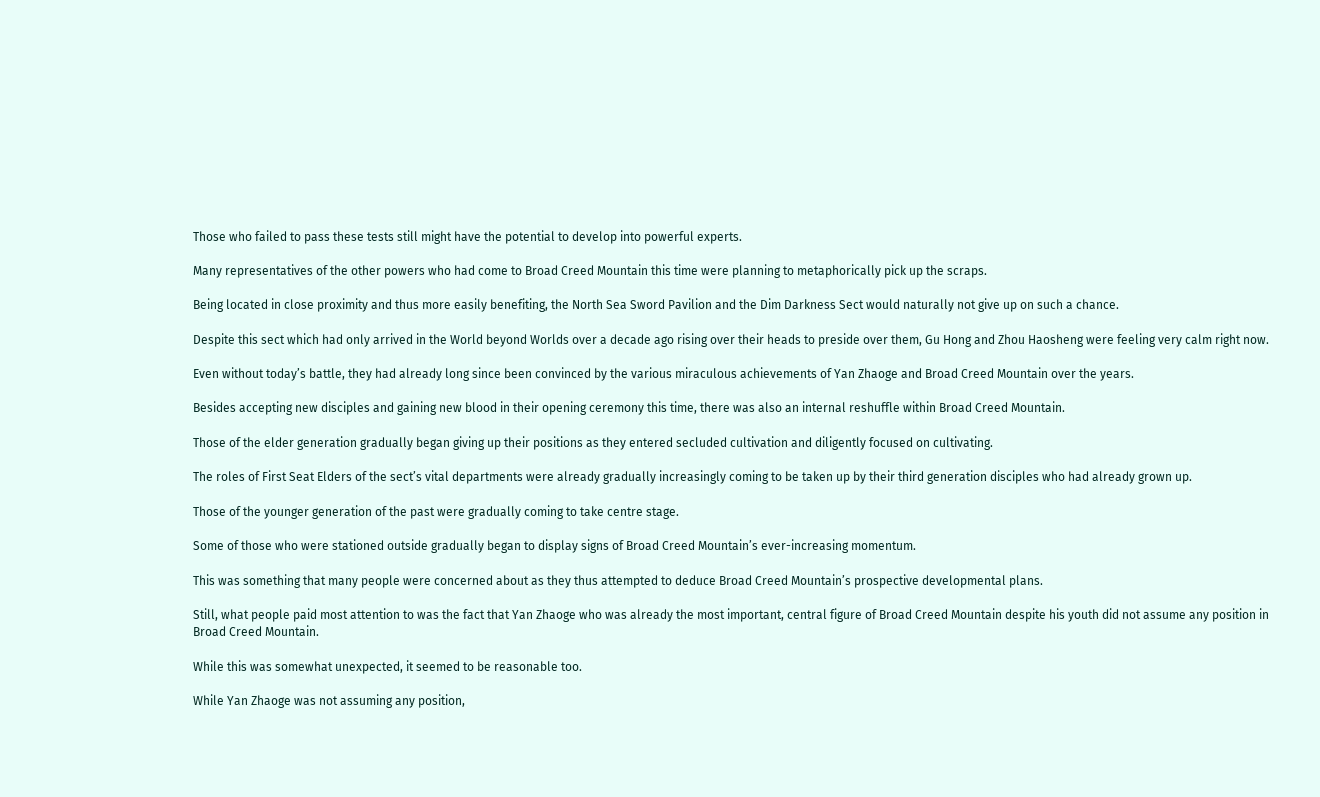Those who failed to pass these tests still might have the potential to develop into powerful experts.

Many representatives of the other powers who had come to Broad Creed Mountain this time were planning to metaphorically pick up the scraps.

Being located in close proximity and thus more easily benefiting, the North Sea Sword Pavilion and the Dim Darkness Sect would naturally not give up on such a chance.

Despite this sect which had only arrived in the World beyond Worlds over a decade ago rising over their heads to preside over them, Gu Hong and Zhou Haosheng were feeling very calm right now.

Even without today’s battle, they had already long since been convinced by the various miraculous achievements of Yan Zhaoge and Broad Creed Mountain over the years.

Besides accepting new disciples and gaining new blood in their opening ceremony this time, there was also an internal reshuffle within Broad Creed Mountain.

Those of the elder generation gradually began giving up their positions as they entered secluded cultivation and diligently focused on cultivating.

The roles of First Seat Elders of the sect’s vital departments were already gradually increasingly coming to be taken up by their third generation disciples who had already grown up.

Those of the younger generation of the past were gradually coming to take centre stage.

Some of those who were stationed outside gradually began to display signs of Broad Creed Mountain’s ever-increasing momentum.

This was something that many people were concerned about as they thus attempted to deduce Broad Creed Mountain’s prospective developmental plans.

Still, what people paid most attention to was the fact that Yan Zhaoge who was already the most important, central figure of Broad Creed Mountain despite his youth did not assume any position in Broad Creed Mountain.

While this was somewhat unexpected, it seemed to be reasonable too.

While Yan Zhaoge was not assuming any position,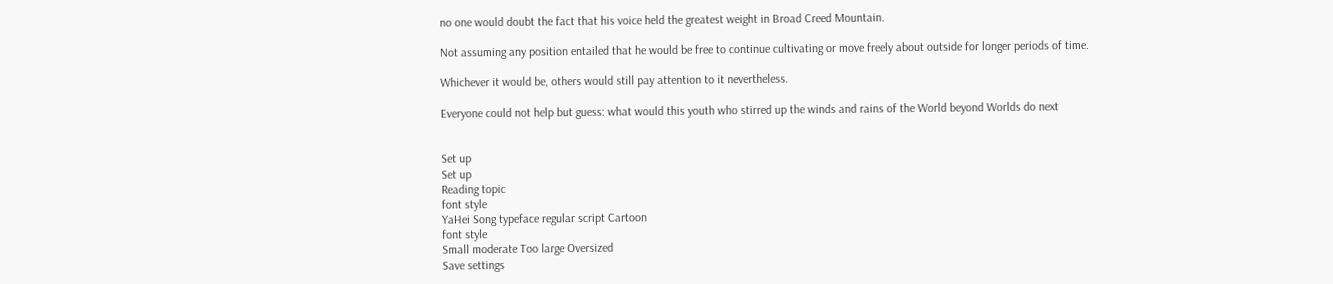no one would doubt the fact that his voice held the greatest weight in Broad Creed Mountain.

Not assuming any position entailed that he would be free to continue cultivating or move freely about outside for longer periods of time.

Whichever it would be, others would still pay attention to it nevertheless.

Everyone could not help but guess: what would this youth who stirred up the winds and rains of the World beyond Worlds do next


Set up
Set up
Reading topic
font style
YaHei Song typeface regular script Cartoon
font style
Small moderate Too large Oversized
Save settings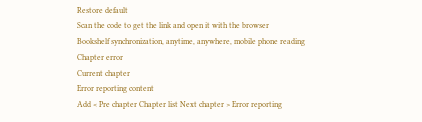Restore default
Scan the code to get the link and open it with the browser
Bookshelf synchronization, anytime, anywhere, mobile phone reading
Chapter error
Current chapter
Error reporting content
Add < Pre chapter Chapter list Next chapter > Error reporting